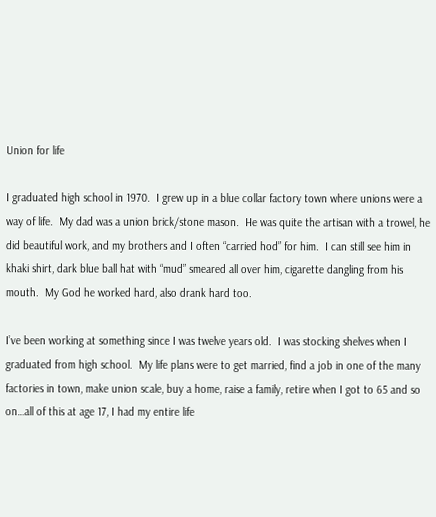Union for life

I graduated high school in 1970.  I grew up in a blue collar factory town where unions were a way of life.  My dad was a union brick/stone mason.  He was quite the artisan with a trowel, he did beautiful work, and my brothers and I often “carried hod” for him.  I can still see him in khaki shirt, dark blue ball hat with “mud” smeared all over him, cigarette dangling from his mouth.  My God he worked hard, also drank hard too.

I’ve been working at something since I was twelve years old.  I was stocking shelves when I graduated from high school.  My life plans were to get married, find a job in one of the many factories in town, make union scale, buy a home, raise a family, retire when I got to 65 and so on…all of this at age 17, I had my entire life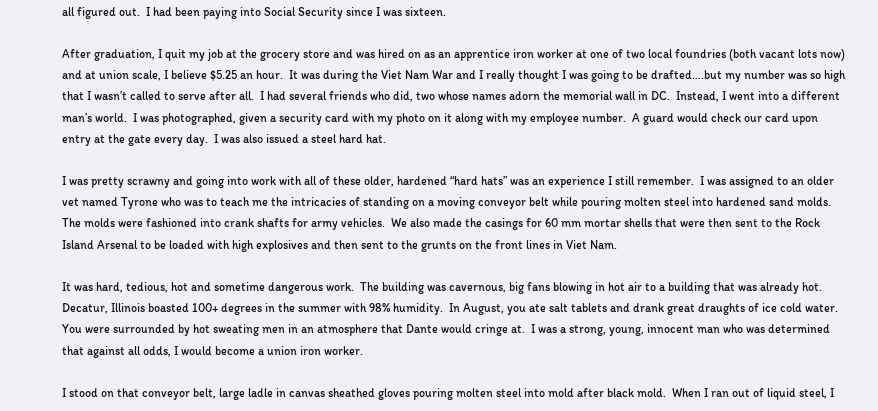all figured out.  I had been paying into Social Security since I was sixteen.

After graduation, I quit my job at the grocery store and was hired on as an apprentice iron worker at one of two local foundries (both vacant lots now) and at union scale, I believe $5.25 an hour.  It was during the Viet Nam War and I really thought I was going to be drafted….but my number was so high that I wasn’t called to serve after all.  I had several friends who did, two whose names adorn the memorial wall in DC.  Instead, I went into a different man’s world.  I was photographed, given a security card with my photo on it along with my employee number.  A guard would check our card upon entry at the gate every day.  I was also issued a steel hard hat.

I was pretty scrawny and going into work with all of these older, hardened “hard hats” was an experience I still remember.  I was assigned to an older vet named Tyrone who was to teach me the intricacies of standing on a moving conveyor belt while pouring molten steel into hardened sand molds.  The molds were fashioned into crank shafts for army vehicles.  We also made the casings for 60 mm mortar shells that were then sent to the Rock Island Arsenal to be loaded with high explosives and then sent to the grunts on the front lines in Viet Nam.

It was hard, tedious, hot and sometime dangerous work.  The building was cavernous, big fans blowing in hot air to a building that was already hot.  Decatur, Illinois boasted 100+ degrees in the summer with 98% humidity.  In August, you ate salt tablets and drank great draughts of ice cold water.  You were surrounded by hot sweating men in an atmosphere that Dante would cringe at.  I was a strong, young, innocent man who was determined that against all odds, I would become a union iron worker.

I stood on that conveyor belt, large ladle in canvas sheathed gloves pouring molten steel into mold after black mold.  When I ran out of liquid steel, I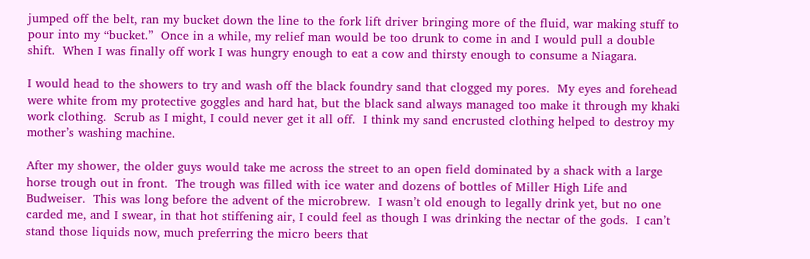jumped off the belt, ran my bucket down the line to the fork lift driver bringing more of the fluid, war making stuff to pour into my “bucket.”  Once in a while, my relief man would be too drunk to come in and I would pull a double shift.  When I was finally off work I was hungry enough to eat a cow and thirsty enough to consume a Niagara.

I would head to the showers to try and wash off the black foundry sand that clogged my pores.  My eyes and forehead were white from my protective goggles and hard hat, but the black sand always managed too make it through my khaki work clothing.  Scrub as I might, I could never get it all off.  I think my sand encrusted clothing helped to destroy my mother’s washing machine.

After my shower, the older guys would take me across the street to an open field dominated by a shack with a large horse trough out in front.  The trough was filled with ice water and dozens of bottles of Miller High Life and Budweiser.  This was long before the advent of the microbrew.  I wasn’t old enough to legally drink yet, but no one carded me, and I swear, in that hot stiffening air, I could feel as though I was drinking the nectar of the gods.  I can’t stand those liquids now, much preferring the micro beers that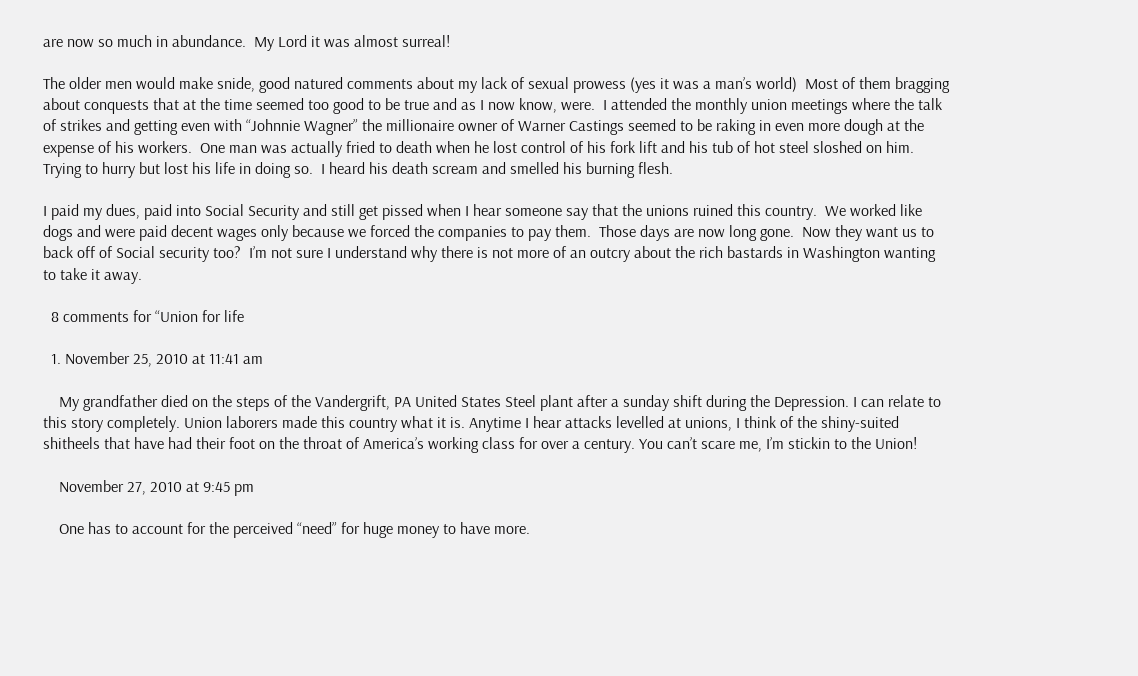are now so much in abundance.  My Lord it was almost surreal!

The older men would make snide, good natured comments about my lack of sexual prowess (yes it was a man’s world)  Most of them bragging about conquests that at the time seemed too good to be true and as I now know, were.  I attended the monthly union meetings where the talk of strikes and getting even with “Johnnie Wagner” the millionaire owner of Warner Castings seemed to be raking in even more dough at the expense of his workers.  One man was actually fried to death when he lost control of his fork lift and his tub of hot steel sloshed on him.  Trying to hurry but lost his life in doing so.  I heard his death scream and smelled his burning flesh.

I paid my dues, paid into Social Security and still get pissed when I hear someone say that the unions ruined this country.  We worked like dogs and were paid decent wages only because we forced the companies to pay them.  Those days are now long gone.  Now they want us to back off of Social security too?  I’m not sure I understand why there is not more of an outcry about the rich bastards in Washington wanting to take it away.

  8 comments for “Union for life

  1. November 25, 2010 at 11:41 am

    My grandfather died on the steps of the Vandergrift, PA United States Steel plant after a sunday shift during the Depression. I can relate to this story completely. Union laborers made this country what it is. Anytime I hear attacks levelled at unions, I think of the shiny-suited shitheels that have had their foot on the throat of America’s working class for over a century. You can’t scare me, I’m stickin to the Union!

    November 27, 2010 at 9:45 pm

    One has to account for the perceived “need” for huge money to have more.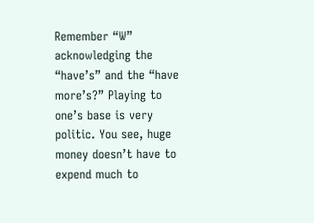Remember “W” acknowledging the “have’s” and the “have more’s?” Playing to one’s base is very politic. You see, huge money doesn’t have to expend much to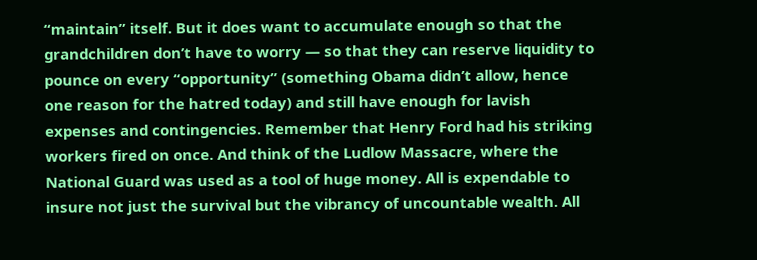“maintain” itself. But it does want to accumulate enough so that the grandchildren don’t have to worry — so that they can reserve liquidity to pounce on every “opportunity” (something Obama didn’t allow, hence one reason for the hatred today) and still have enough for lavish expenses and contingencies. Remember that Henry Ford had his striking workers fired on once. And think of the Ludlow Massacre, where the National Guard was used as a tool of huge money. All is expendable to insure not just the survival but the vibrancy of uncountable wealth. All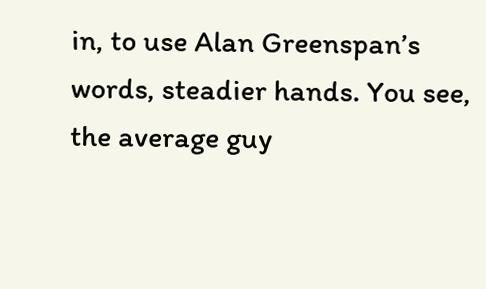in, to use Alan Greenspan’s words, steadier hands. You see, the average guy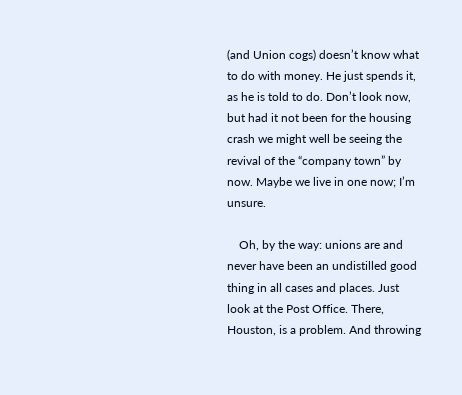(and Union cogs) doesn’t know what to do with money. He just spends it, as he is told to do. Don’t look now, but had it not been for the housing crash we might well be seeing the revival of the “company town” by now. Maybe we live in one now; I’m unsure.

    Oh, by the way: unions are and never have been an undistilled good thing in all cases and places. Just look at the Post Office. There, Houston, is a problem. And throwing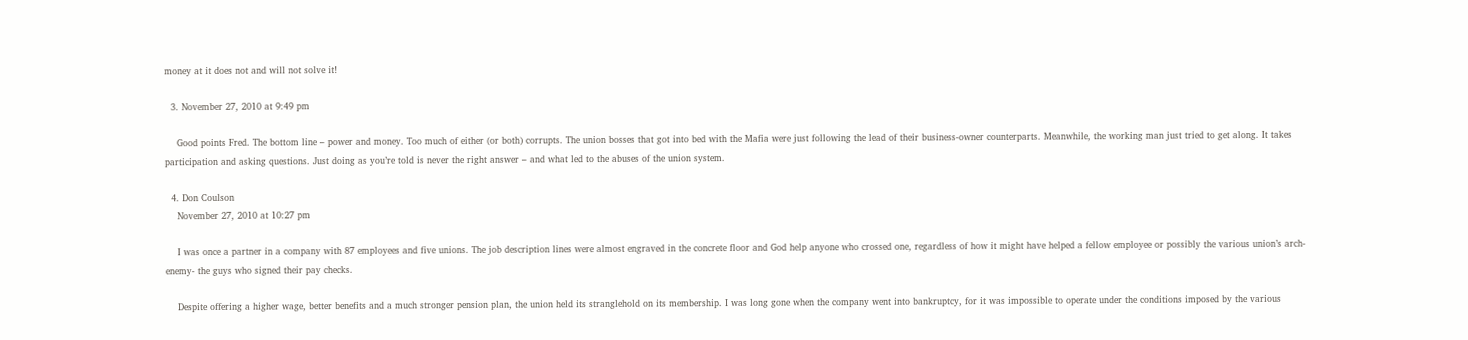money at it does not and will not solve it!

  3. November 27, 2010 at 9:49 pm

    Good points Fred. The bottom line – power and money. Too much of either (or both) corrupts. The union bosses that got into bed with the Mafia were just following the lead of their business-owner counterparts. Meanwhile, the working man just tried to get along. It takes participation and asking questions. Just doing as you’re told is never the right answer – and what led to the abuses of the union system.

  4. Don Coulson
    November 27, 2010 at 10:27 pm

    I was once a partner in a company with 87 employees and five unions. The job description lines were almost engraved in the concrete floor and God help anyone who crossed one, regardless of how it might have helped a fellow employee or possibly the various union’s arch-enemy- the guys who signed their pay checks.

    Despite offering a higher wage, better benefits and a much stronger pension plan, the union held its stranglehold on its membership. I was long gone when the company went into bankruptcy, for it was impossible to operate under the conditions imposed by the various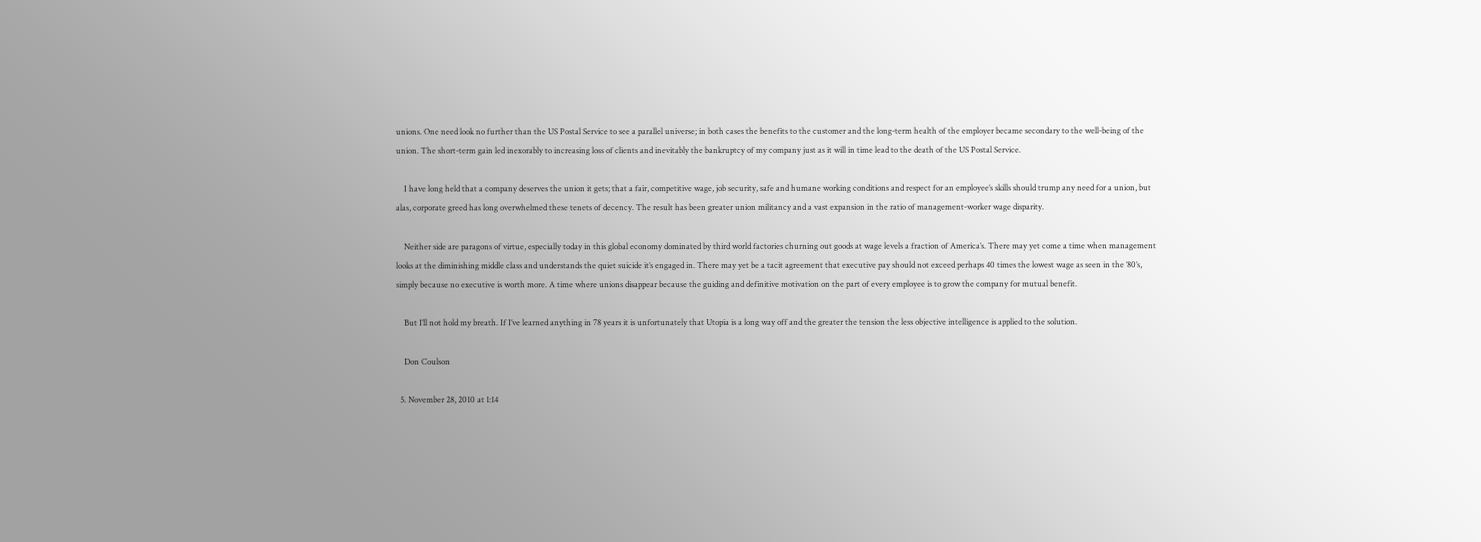unions. One need look no further than the US Postal Service to see a parallel universe; in both cases the benefits to the customer and the long-term health of the employer became secondary to the well-being of the union. The short-term gain led inexorably to increasing loss of clients and inevitably the bankruptcy of my company just as it will in time lead to the death of the US Postal Service.

    I have long held that a company deserves the union it gets; that a fair, competitive wage, job security, safe and humane working conditions and respect for an employee’s skills should trump any need for a union, but alas, corporate greed has long overwhelmed these tenets of decency. The result has been greater union militancy and a vast expansion in the ratio of management-worker wage disparity.

    Neither side are paragons of virtue, especially today in this global economy dominated by third world factories churning out goods at wage levels a fraction of America’s. There may yet come a time when management looks at the diminishing middle class and understands the quiet suicide it’s engaged in. There may yet be a tacit agreement that executive pay should not exceed perhaps 40 times the lowest wage as seen in the ’80’s, simply because no executive is worth more. A time where unions disappear because the guiding and definitive motivation on the part of every employee is to grow the company for mutual benefit.

    But I’ll not hold my breath. If I’ve learned anything in 78 years it is unfortunately that Utopia is a long way off and the greater the tension the less objective intelligence is applied to the solution.

    Don Coulson

  5. November 28, 2010 at 1:14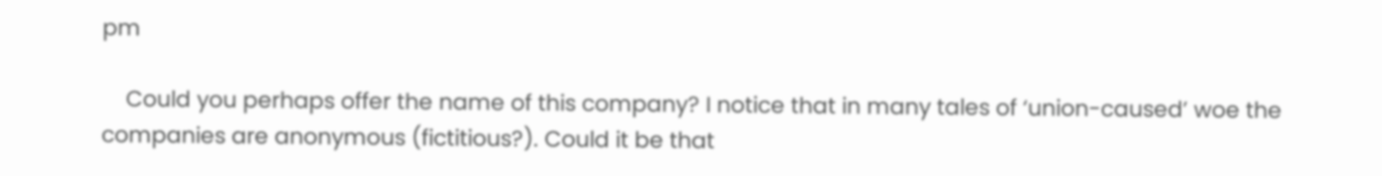pm

    Could you perhaps offer the name of this company? I notice that in many tales of ‘union-caused’ woe the companies are anonymous (fictitious?). Could it be that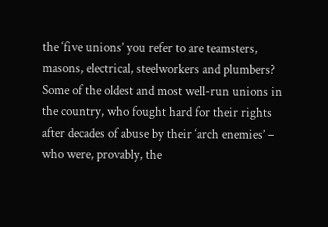the ‘five unions’ you refer to are teamsters, masons, electrical, steelworkers and plumbers? Some of the oldest and most well-run unions in the country, who fought hard for their rights after decades of abuse by their ‘arch enemies’ – who were, provably, the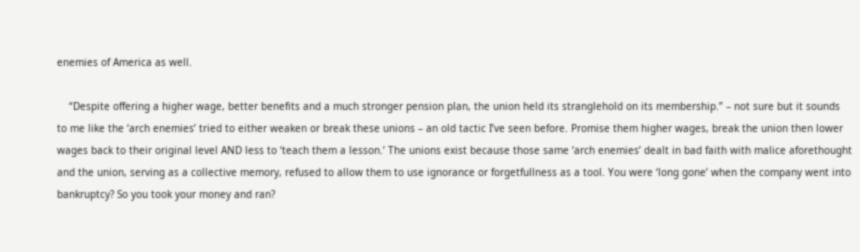enemies of America as well.

    “Despite offering a higher wage, better benefits and a much stronger pension plan, the union held its stranglehold on its membership.” – not sure but it sounds to me like the ‘arch enemies’ tried to either weaken or break these unions – an old tactic I’ve seen before. Promise them higher wages, break the union then lower wages back to their original level AND less to ‘teach them a lesson.’ The unions exist because those same ‘arch enemies’ dealt in bad faith with malice aforethought and the union, serving as a collective memory, refused to allow them to use ignorance or forgetfullness as a tool. You were ‘long gone’ when the company went into bankruptcy? So you took your money and ran?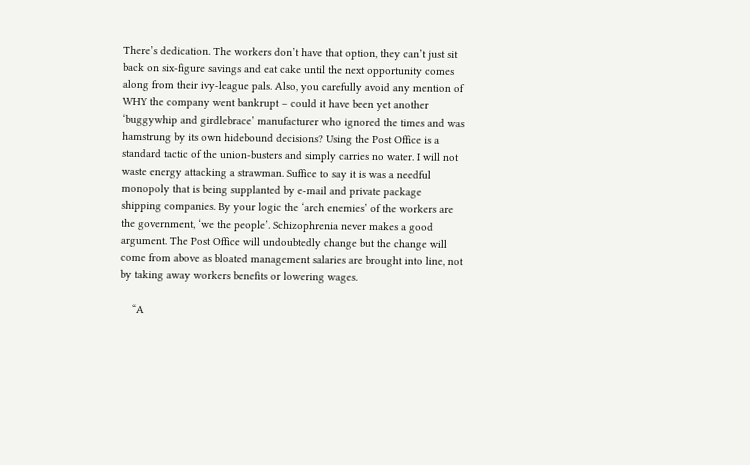There’s dedication. The workers don’t have that option, they can’t just sit back on six-figure savings and eat cake until the next opportunity comes along from their ivy-league pals. Also, you carefully avoid any mention of WHY the company went bankrupt – could it have been yet another ‘buggywhip and girdlebrace’ manufacturer who ignored the times and was hamstrung by its own hidebound decisions? Using the Post Office is a standard tactic of the union-busters and simply carries no water. I will not waste energy attacking a strawman. Suffice to say it is was a needful monopoly that is being supplanted by e-mail and private package shipping companies. By your logic the ‘arch enemies’ of the workers are the government, ‘we the people’. Schizophrenia never makes a good argument. The Post Office will undoubtedly change but the change will come from above as bloated management salaries are brought into line, not by taking away workers benefits or lowering wages.

    “A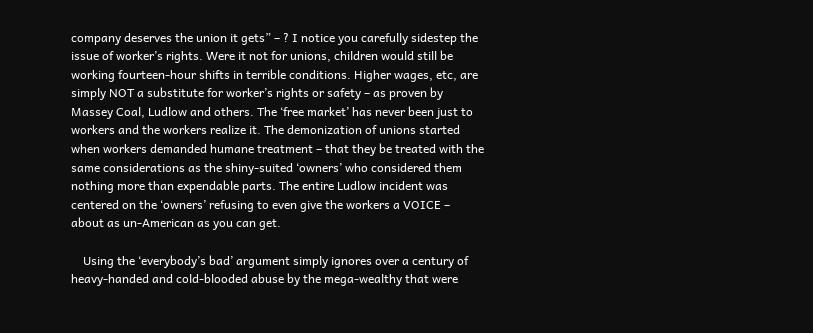company deserves the union it gets” – ? I notice you carefully sidestep the issue of worker’s rights. Were it not for unions, children would still be working fourteen-hour shifts in terrible conditions. Higher wages, etc, are simply NOT a substitute for worker’s rights or safety – as proven by Massey Coal, Ludlow and others. The ‘free market’ has never been just to workers and the workers realize it. The demonization of unions started when workers demanded humane treatment – that they be treated with the same considerations as the shiny-suited ‘owners’ who considered them nothing more than expendable parts. The entire Ludlow incident was centered on the ‘owners’ refusing to even give the workers a VOICE – about as un-American as you can get.

    Using the ‘everybody’s bad’ argument simply ignores over a century of heavy-handed and cold-blooded abuse by the mega-wealthy that were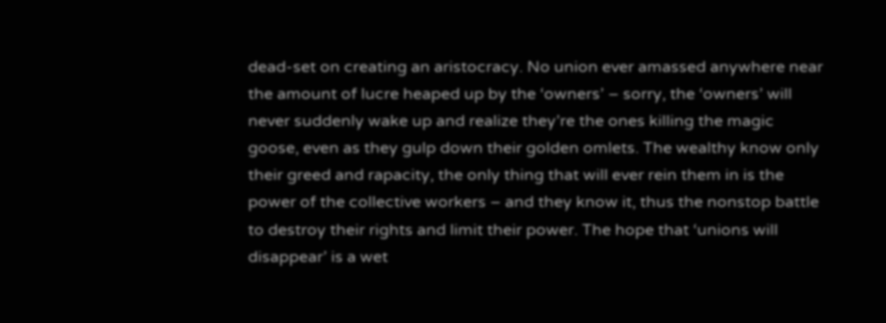dead-set on creating an aristocracy. No union ever amassed anywhere near the amount of lucre heaped up by the ‘owners’ – sorry, the ‘owners’ will never suddenly wake up and realize they’re the ones killing the magic goose, even as they gulp down their golden omlets. The wealthy know only their greed and rapacity, the only thing that will ever rein them in is the power of the collective workers – and they know it, thus the nonstop battle to destroy their rights and limit their power. The hope that ‘unions will disappear’ is a wet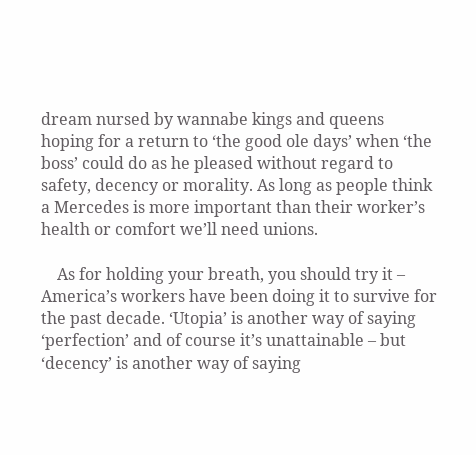dream nursed by wannabe kings and queens hoping for a return to ‘the good ole days’ when ‘the boss’ could do as he pleased without regard to safety, decency or morality. As long as people think a Mercedes is more important than their worker’s health or comfort we’ll need unions.

    As for holding your breath, you should try it – America’s workers have been doing it to survive for the past decade. ‘Utopia’ is another way of saying ‘perfection’ and of course it’s unattainable – but ‘decency’ is another way of saying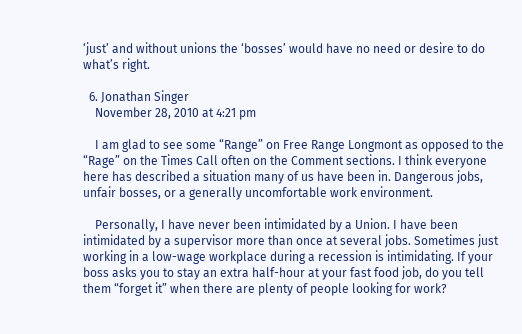‘just’ and without unions the ‘bosses’ would have no need or desire to do what’s right.

  6. Jonathan Singer
    November 28, 2010 at 4:21 pm

    I am glad to see some “Range” on Free Range Longmont as opposed to the “Rage” on the Times Call often on the Comment sections. I think everyone here has described a situation many of us have been in. Dangerous jobs, unfair bosses, or a generally uncomfortable work environment.

    Personally, I have never been intimidated by a Union. I have been intimidated by a supervisor more than once at several jobs. Sometimes just working in a low-wage workplace during a recession is intimidating. If your boss asks you to stay an extra half-hour at your fast food job, do you tell them “forget it” when there are plenty of people looking for work?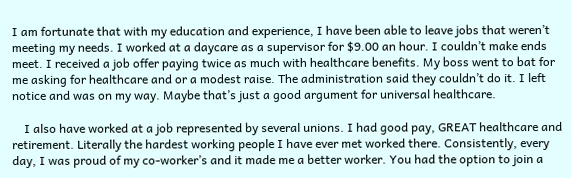I am fortunate that with my education and experience, I have been able to leave jobs that weren’t meeting my needs. I worked at a daycare as a supervisor for $9.00 an hour. I couldn’t make ends meet. I received a job offer paying twice as much with healthcare benefits. My boss went to bat for me asking for healthcare and or a modest raise. The administration said they couldn’t do it. I left notice and was on my way. Maybe that’s just a good argument for universal healthcare.

    I also have worked at a job represented by several unions. I had good pay, GREAT healthcare and retirement. Literally the hardest working people I have ever met worked there. Consistently, every day, I was proud of my co-worker’s and it made me a better worker. You had the option to join a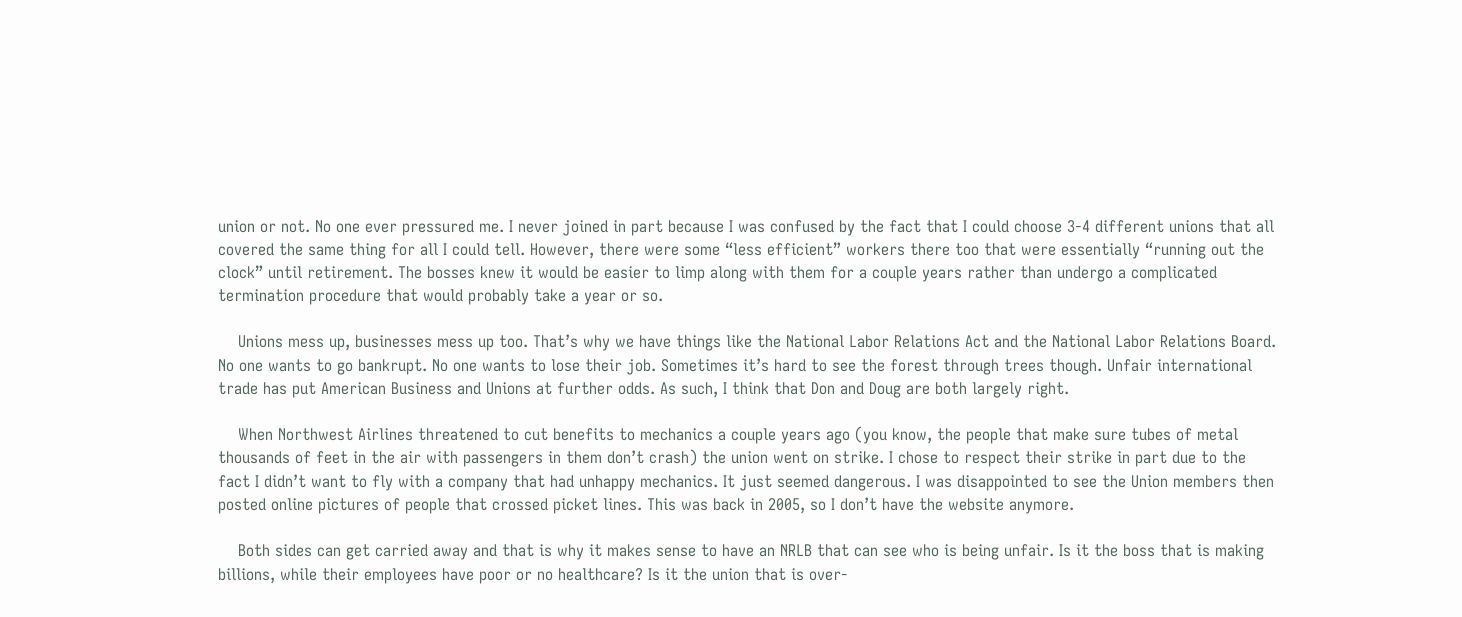union or not. No one ever pressured me. I never joined in part because I was confused by the fact that I could choose 3-4 different unions that all covered the same thing for all I could tell. However, there were some “less efficient” workers there too that were essentially “running out the clock” until retirement. The bosses knew it would be easier to limp along with them for a couple years rather than undergo a complicated termination procedure that would probably take a year or so.

    Unions mess up, businesses mess up too. That’s why we have things like the National Labor Relations Act and the National Labor Relations Board. No one wants to go bankrupt. No one wants to lose their job. Sometimes it’s hard to see the forest through trees though. Unfair international trade has put American Business and Unions at further odds. As such, I think that Don and Doug are both largely right.

    When Northwest Airlines threatened to cut benefits to mechanics a couple years ago (you know, the people that make sure tubes of metal thousands of feet in the air with passengers in them don’t crash) the union went on strike. I chose to respect their strike in part due to the fact I didn’t want to fly with a company that had unhappy mechanics. It just seemed dangerous. I was disappointed to see the Union members then posted online pictures of people that crossed picket lines. This was back in 2005, so I don’t have the website anymore.

    Both sides can get carried away and that is why it makes sense to have an NRLB that can see who is being unfair. Is it the boss that is making billions, while their employees have poor or no healthcare? Is it the union that is over-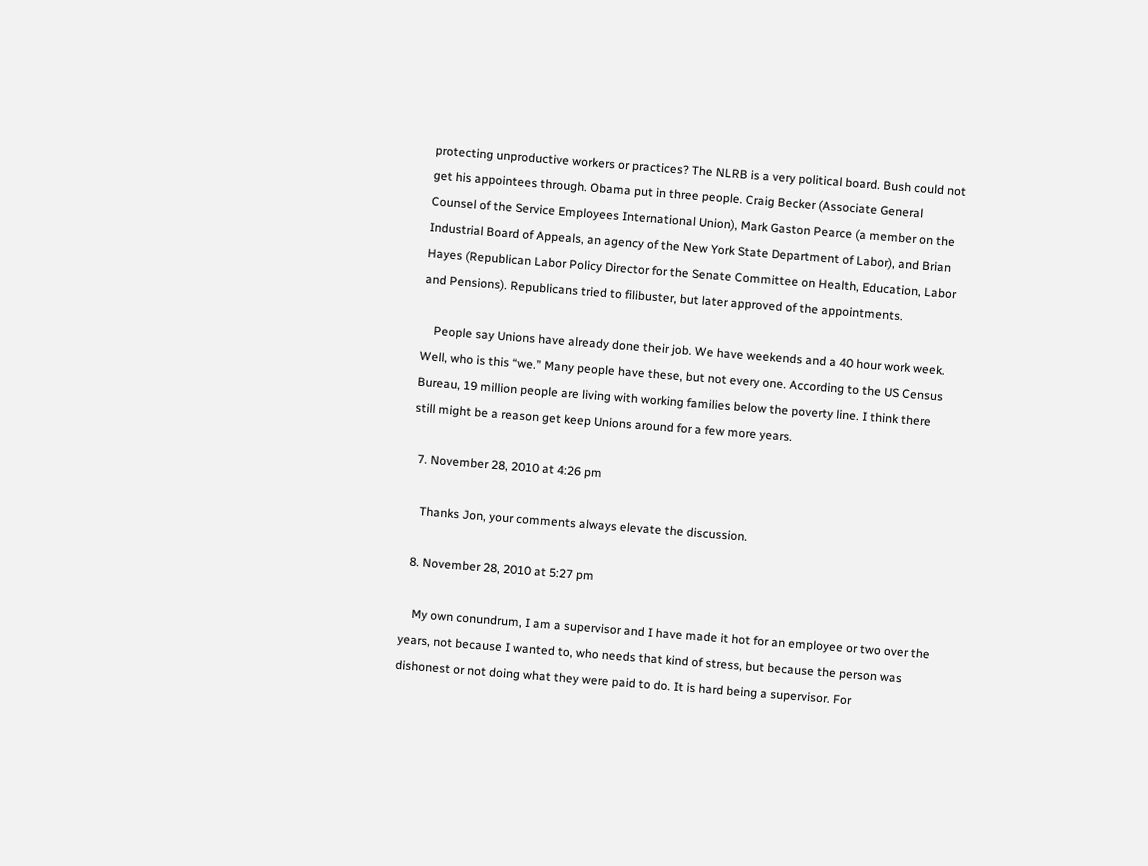protecting unproductive workers or practices? The NLRB is a very political board. Bush could not get his appointees through. Obama put in three people. Craig Becker (Associate General Counsel of the Service Employees International Union), Mark Gaston Pearce (a member on the Industrial Board of Appeals, an agency of the New York State Department of Labor), and Brian Hayes (Republican Labor Policy Director for the Senate Committee on Health, Education, Labor and Pensions). Republicans tried to filibuster, but later approved of the appointments.

    People say Unions have already done their job. We have weekends and a 40 hour work week. Well, who is this “we.” Many people have these, but not every one. According to the US Census Bureau, 19 million people are living with working families below the poverty line. I think there still might be a reason get keep Unions around for a few more years.

  7. November 28, 2010 at 4:26 pm

    Thanks Jon, your comments always elevate the discussion.

  8. November 28, 2010 at 5:27 pm

    My own conundrum, I am a supervisor and I have made it hot for an employee or two over the years, not because I wanted to, who needs that kind of stress, but because the person was dishonest or not doing what they were paid to do. It is hard being a supervisor. For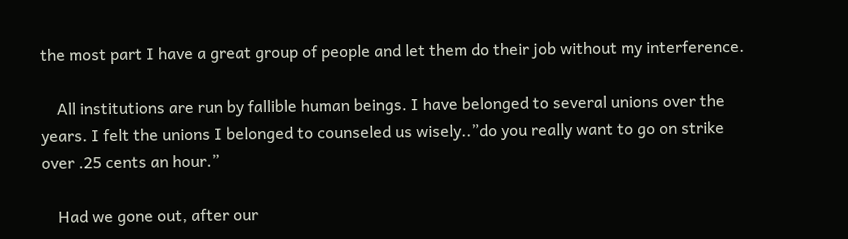the most part I have a great group of people and let them do their job without my interference.

    All institutions are run by fallible human beings. I have belonged to several unions over the years. I felt the unions I belonged to counseled us wisely..”do you really want to go on strike over .25 cents an hour.”

    Had we gone out, after our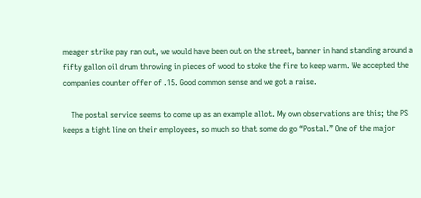meager strike pay ran out, we would have been out on the street, banner in hand standing around a fifty gallon oil drum throwing in pieces of wood to stoke the fire to keep warm. We accepted the companies counter offer of .15. Good common sense and we got a raise.

    The postal service seems to come up as an example allot. My own observations are this; the PS keeps a tight line on their employees, so much so that some do go “Postal.” One of the major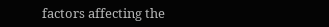factors affecting the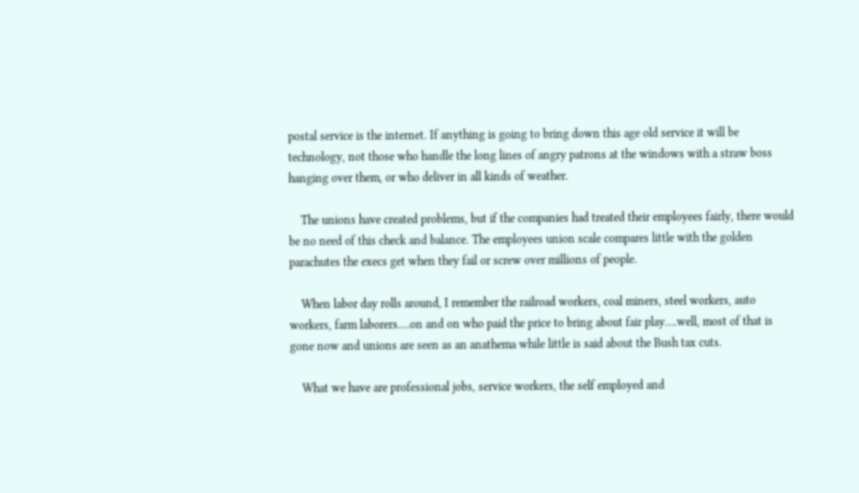postal service is the internet. If anything is going to bring down this age old service it will be technology, not those who handle the long lines of angry patrons at the windows with a straw boss hanging over them, or who deliver in all kinds of weather.

    The unions have created problems, but if the companies had treated their employees fairly, there would be no need of this check and balance. The employees union scale compares little with the golden parachutes the execs get when they fail or screw over millions of people.

    When labor day rolls around, I remember the railroad workers, coal miners, steel workers, auto workers, farm laborers….on and on who paid the price to bring about fair play….well, most of that is gone now and unions are seen as an anathema while little is said about the Bush tax cuts.

    What we have are professional jobs, service workers, the self employed and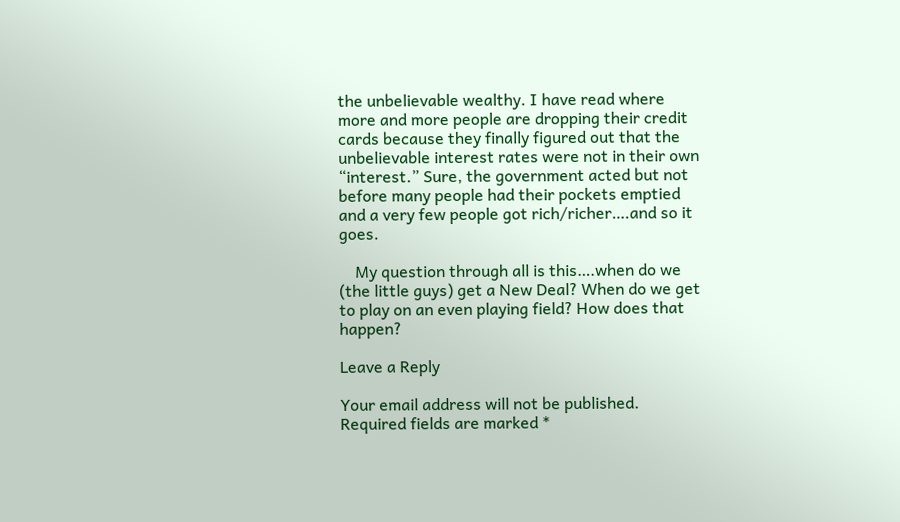the unbelievable wealthy. I have read where more and more people are dropping their credit cards because they finally figured out that the unbelievable interest rates were not in their own “interest.” Sure, the government acted but not before many people had their pockets emptied and a very few people got rich/richer….and so it goes.

    My question through all is this….when do we (the little guys) get a New Deal? When do we get to play on an even playing field? How does that happen?

Leave a Reply

Your email address will not be published. Required fields are marked *